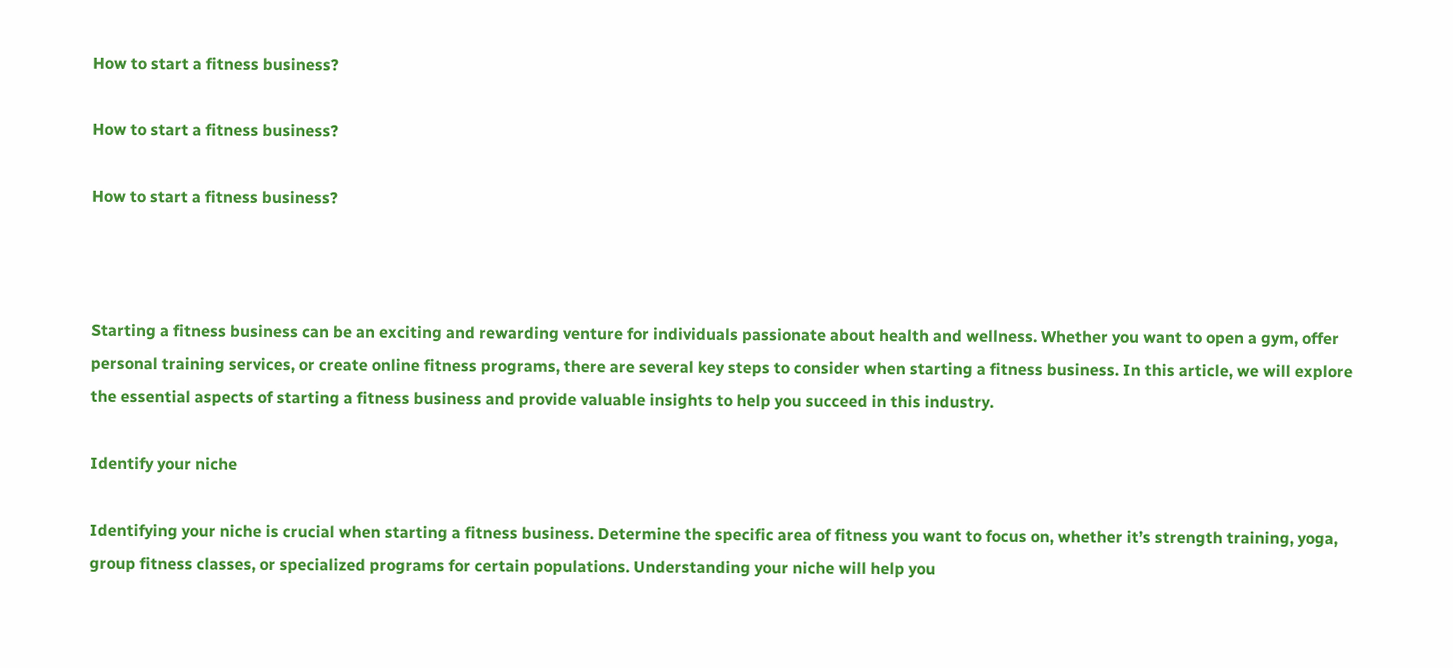How to start a fitness business?

How to start a fitness business?

How to start a fitness business?



Starting a fitness business can be an exciting and rewarding venture for individuals passionate about health and wellness. Whether you want to open a gym, offer personal training services, or create online fitness programs, there are several key steps to consider when starting a fitness business. In this article, we will explore the essential aspects of starting a fitness business and provide valuable insights to help you succeed in this industry.

Identify your niche

Identifying your niche is crucial when starting a fitness business. Determine the specific area of fitness you want to focus on, whether it’s strength training, yoga, group fitness classes, or specialized programs for certain populations. Understanding your niche will help you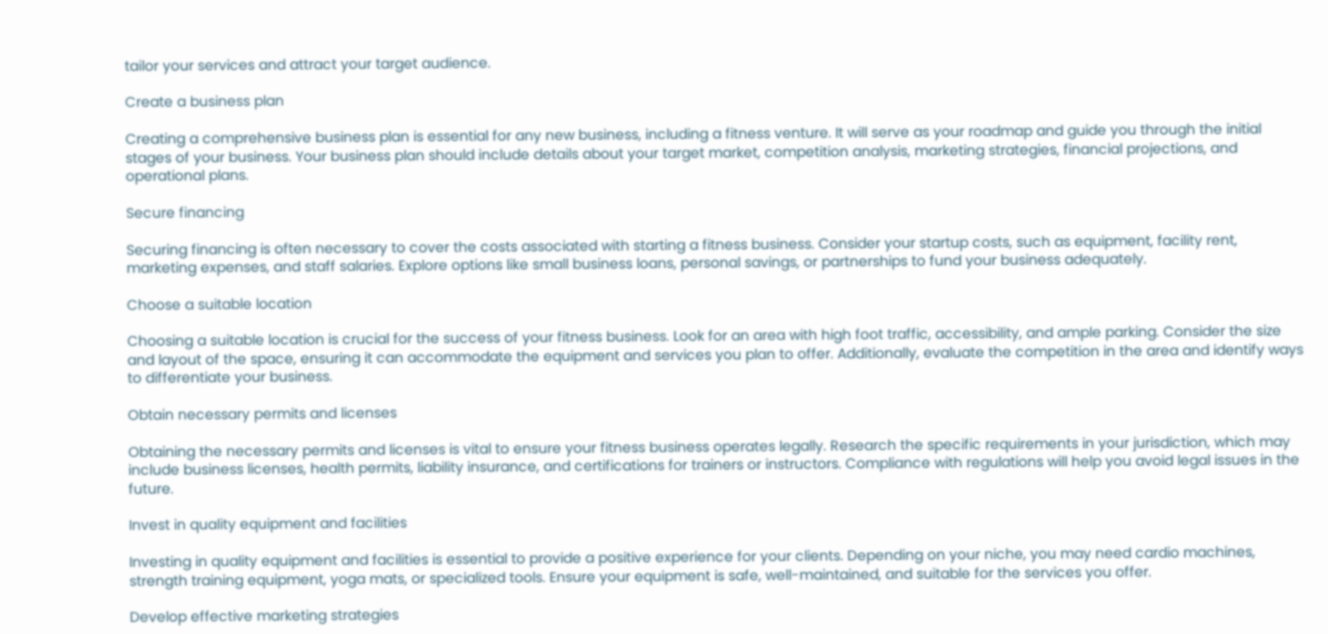tailor your services and attract your target audience.

Create a business plan

Creating a comprehensive business plan is essential for any new business, including a fitness venture. It will serve as your roadmap and guide you through the initial stages of your business. Your business plan should include details about your target market, competition analysis, marketing strategies, financial projections, and operational plans.

Secure financing

Securing financing is often necessary to cover the costs associated with starting a fitness business. Consider your startup costs, such as equipment, facility rent, marketing expenses, and staff salaries. Explore options like small business loans, personal savings, or partnerships to fund your business adequately.

Choose a suitable location

Choosing a suitable location is crucial for the success of your fitness business. Look for an area with high foot traffic, accessibility, and ample parking. Consider the size and layout of the space, ensuring it can accommodate the equipment and services you plan to offer. Additionally, evaluate the competition in the area and identify ways to differentiate your business.

Obtain necessary permits and licenses

Obtaining the necessary permits and licenses is vital to ensure your fitness business operates legally. Research the specific requirements in your jurisdiction, which may include business licenses, health permits, liability insurance, and certifications for trainers or instructors. Compliance with regulations will help you avoid legal issues in the future.

Invest in quality equipment and facilities

Investing in quality equipment and facilities is essential to provide a positive experience for your clients. Depending on your niche, you may need cardio machines, strength training equipment, yoga mats, or specialized tools. Ensure your equipment is safe, well-maintained, and suitable for the services you offer.

Develop effective marketing strategies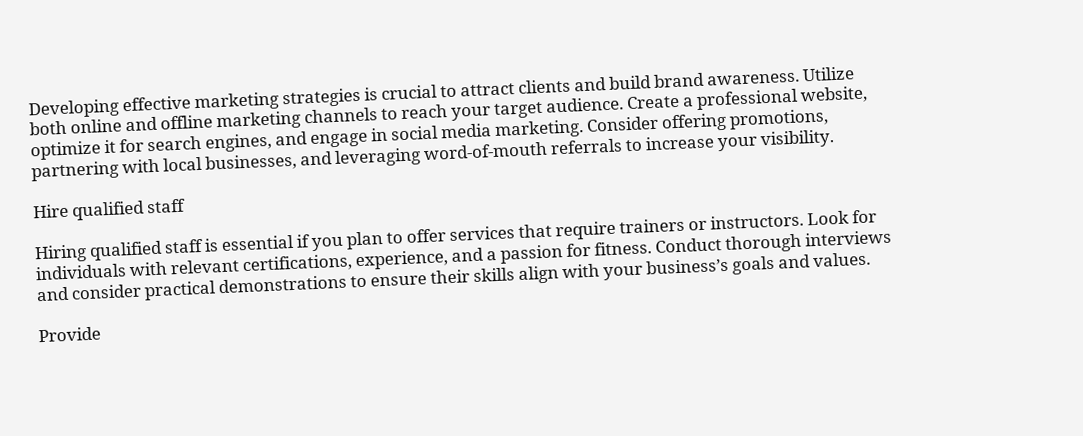Developing effective marketing strategies is crucial to attract clients and build brand awareness. Utilize both online and offline marketing channels to reach your target audience. Create a professional website, optimize it for search engines, and engage in social media marketing. Consider offering promotions, partnering with local businesses, and leveraging word-of-mouth referrals to increase your visibility.

Hire qualified staff

Hiring qualified staff is essential if you plan to offer services that require trainers or instructors. Look for individuals with relevant certifications, experience, and a passion for fitness. Conduct thorough interviews and consider practical demonstrations to ensure their skills align with your business’s goals and values.

Provide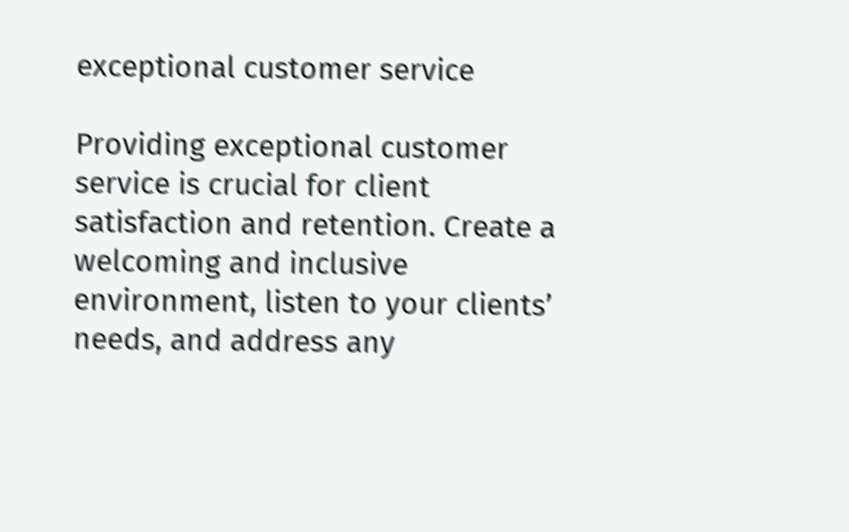exceptional customer service

Providing exceptional customer service is crucial for client satisfaction and retention. Create a welcoming and inclusive environment, listen to your clients’ needs, and address any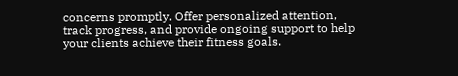concerns promptly. Offer personalized attention, track progress, and provide ongoing support to help your clients achieve their fitness goals.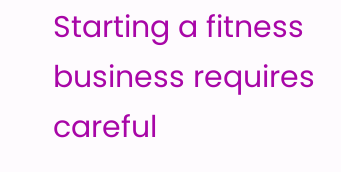Starting a fitness business requires careful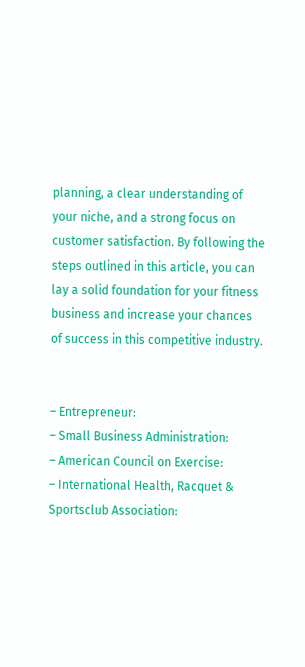planning, a clear understanding of your niche, and a strong focus on customer satisfaction. By following the steps outlined in this article, you can lay a solid foundation for your fitness business and increase your chances of success in this competitive industry.


– Entrepreneur:
– Small Business Administration:
– American Council on Exercise:
– International Health, Racquet & Sportsclub Association: